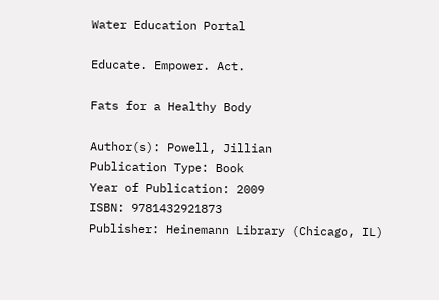Water Education Portal

Educate. Empower. Act.

Fats for a Healthy Body

Author(s): Powell, Jillian
Publication Type: Book
Year of Publication: 2009
ISBN: 9781432921873
Publisher: Heinemann Library (Chicago, IL)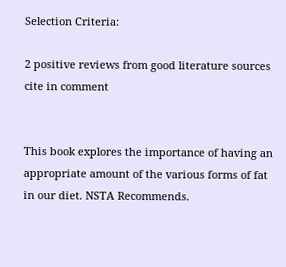Selection Criteria:

2 positive reviews from good literature sources cite in comment


This book explores the importance of having an appropriate amount of the various forms of fat in our diet. NSTA Recommends.